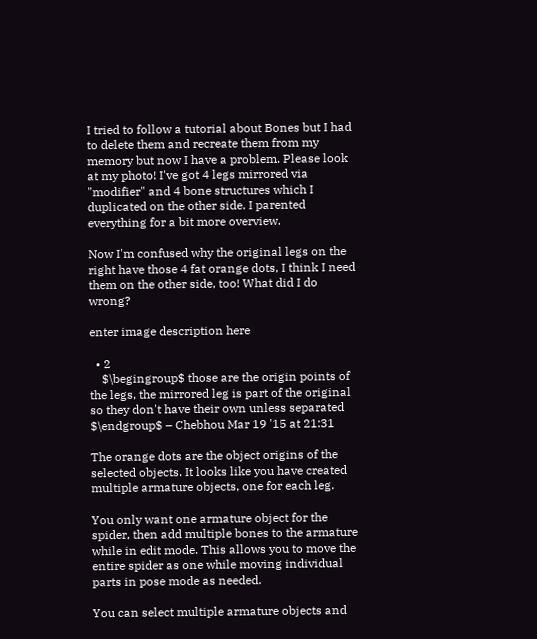I tried to follow a tutorial about Bones but I had to delete them and recreate them from my memory but now I have a problem. Please look at my photo! I've got 4 legs mirrored via "modifier" and 4 bone structures which I duplicated on the other side. I parented everything for a bit more overview.

Now I'm confused why the original legs on the right have those 4 fat orange dots, I think I need them on the other side, too! What did I do wrong?

enter image description here

  • 2
    $\begingroup$ those are the origin points of the legs, the mirrored leg is part of the original so they don't have their own unless separated $\endgroup$ – Chebhou Mar 19 '15 at 21:31

The orange dots are the object origins of the selected objects. It looks like you have created multiple armature objects, one for each leg.

You only want one armature object for the spider, then add multiple bones to the armature while in edit mode. This allows you to move the entire spider as one while moving individual parts in pose mode as needed.

You can select multiple armature objects and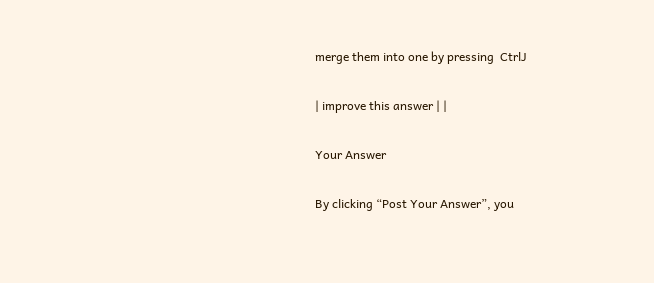merge them into one by pressing  CtrlJ

| improve this answer | |

Your Answer

By clicking “Post Your Answer”, you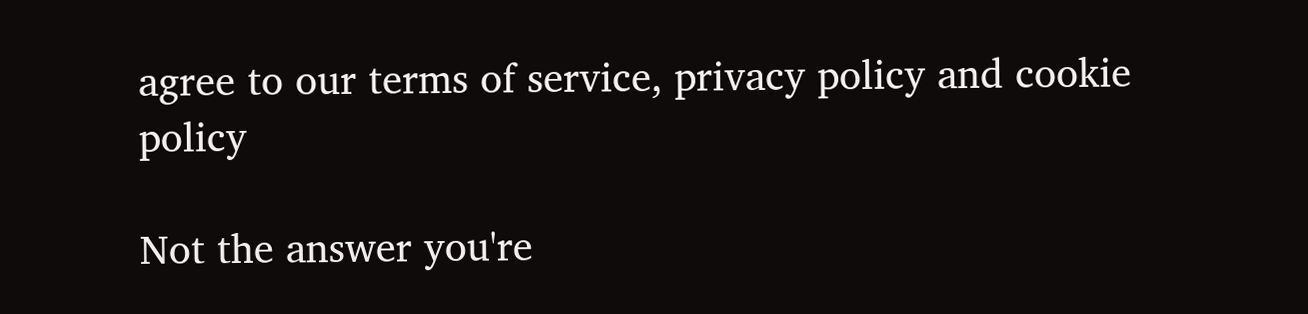agree to our terms of service, privacy policy and cookie policy

Not the answer you're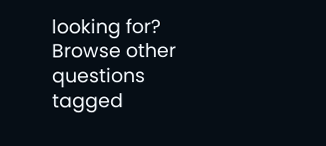looking for? Browse other questions tagged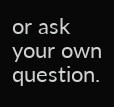or ask your own question.